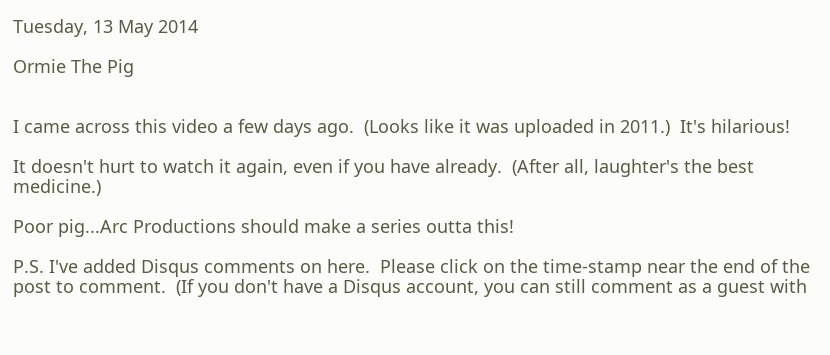Tuesday, 13 May 2014

Ormie The Pig


I came across this video a few days ago.  (Looks like it was uploaded in 2011.)  It's hilarious!

It doesn't hurt to watch it again, even if you have already.  (After all, laughter's the best medicine.)

Poor pig...Arc Productions should make a series outta this!

P.S. I've added Disqus comments on here.  Please click on the time-stamp near the end of the post to comment.  (If you don't have a Disqus account, you can still comment as a guest with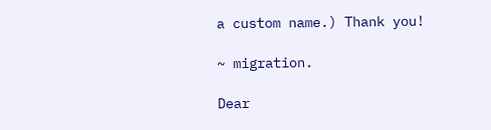a custom name.) Thank you!

~ migration.

Dear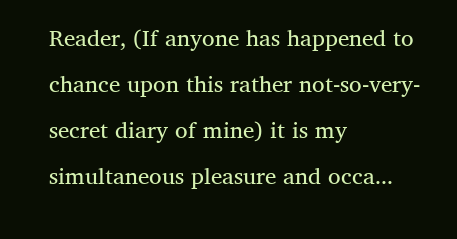Reader, (If anyone has happened to chance upon this rather not-so-very-secret diary of mine) it is my simultaneous pleasure and occa...